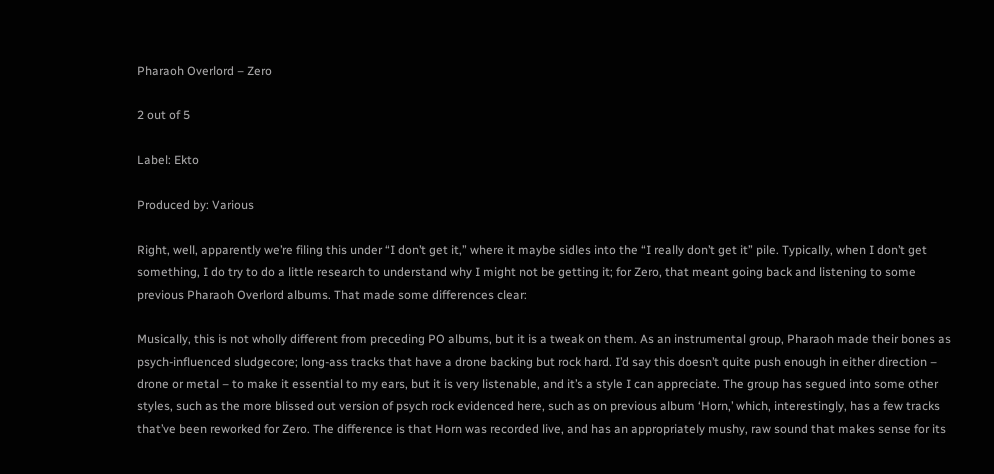Pharaoh Overlord – Zero

2 out of 5

Label: Ekto

Produced by: Various

Right, well, apparently we’re filing this under “I don’t get it,” where it maybe sidles into the “I really don’t get it” pile. Typically, when I don’t get something, I do try to do a little research to understand why I might not be getting it; for Zero, that meant going back and listening to some previous Pharaoh Overlord albums. That made some differences clear:

Musically, this is not wholly different from preceding PO albums, but it is a tweak on them. As an instrumental group, Pharaoh made their bones as psych-influenced sludgecore; long-ass tracks that have a drone backing but rock hard. I’d say this doesn’t quite push enough in either direction – drone or metal – to make it essential to my ears, but it is very listenable, and it’s a style I can appreciate. The group has segued into some other styles, such as the more blissed out version of psych rock evidenced here, such as on previous album ‘Horn,’ which, interestingly, has a few tracks that’ve been reworked for Zero. The difference is that Horn was recorded live, and has an appropriately mushy, raw sound that makes sense for its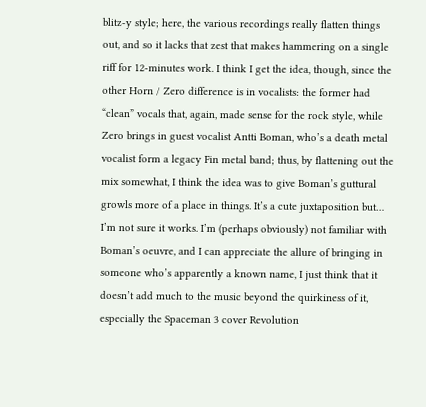blitz-y style; here, the various recordings really flatten things out, and so it lacks that zest that makes hammering on a single riff for 12-minutes work. I think I get the idea, though, since the other Horn / Zero difference is in vocalists: the former had “clean” vocals that, again, made sense for the rock style, while Zero brings in guest vocalist Antti Boman, who’s a death metal vocalist form a legacy Fin metal band; thus, by flattening out the mix somewhat, I think the idea was to give Boman’s guttural growls more of a place in things. It’s a cute juxtaposition but… I’m not sure it works. I’m (perhaps obviously) not familiar with Boman’s oeuvre, and I can appreciate the allure of bringing in someone who’s apparently a known name, I just think that it doesn’t add much to the music beyond the quirkiness of it, especially the Spaceman 3 cover Revolution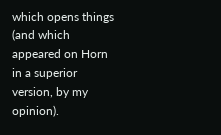which opens things (and which appeared on Horn in a superior version, by my opinion).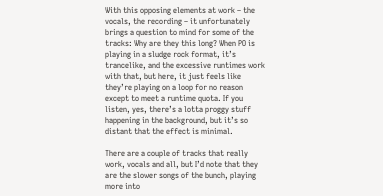With this opposing elements at work – the vocals, the recording – it unfortunately brings a question to mind for some of the tracks: Why are they this long? When PO is playing in a sludge rock format, it’s trancelike, and the excessive runtimes work with that, but here, it just feels like they’re playing on a loop for no reason except to meet a runtime quota. If you listen, yes, there’s a lotta proggy stuff happening in the background, but it’s so distant that the effect is minimal.

There are a couple of tracks that really work, vocals and all, but I’d note that they are the slower songs of the bunch, playing more into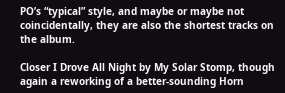PO’s “typical” style, and maybe or maybe not coincidentally, they are also the shortest tracks on the album.

Closer I Drove All Night by My Solar Stomp, though again a reworking of a better-sounding Horn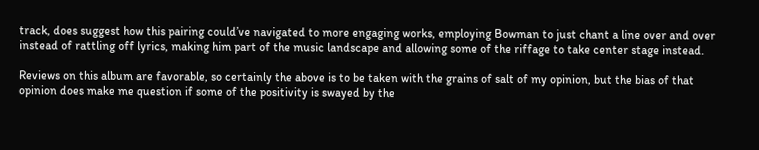track, does suggest how this pairing could’ve navigated to more engaging works, employing Bowman to just chant a line over and over instead of rattling off lyrics, making him part of the music landscape and allowing some of the riffage to take center stage instead.

Reviews on this album are favorable, so certainly the above is to be taken with the grains of salt of my opinion, but the bias of that opinion does make me question if some of the positivity is swayed by the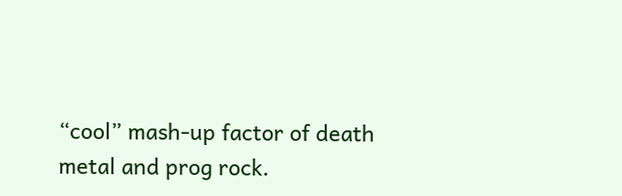“cool” mash-up factor of death metal and prog rock.